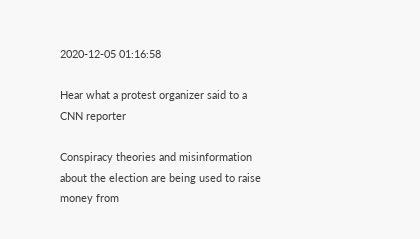2020-12-05 01:16:58

Hear what a protest organizer said to a CNN reporter

Conspiracy theories and misinformation about the election are being used to raise money from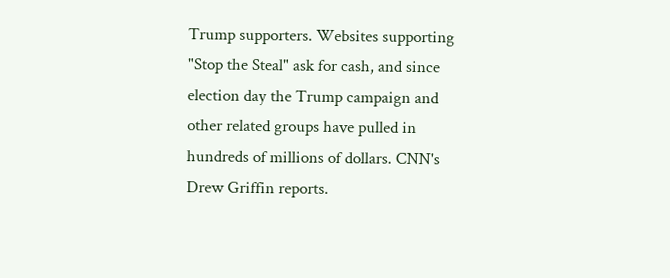Trump supporters. Websites supporting "Stop the Steal" ask for cash, and since election day the Trump campaign and other related groups have pulled in hundreds of millions of dollars. CNN's Drew Griffin reports.